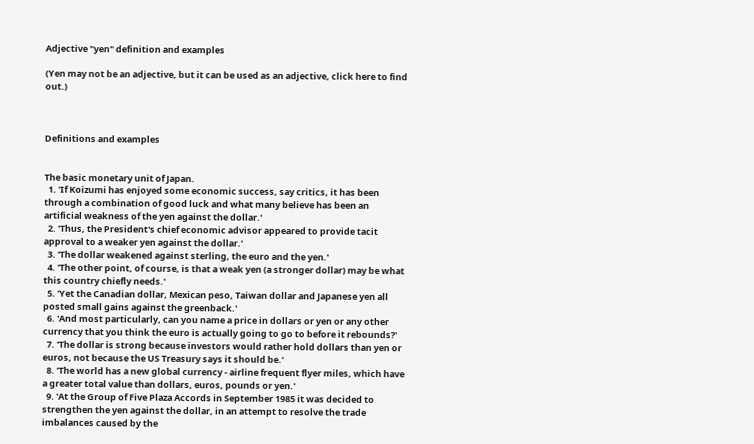Adjective "yen" definition and examples

(Yen may not be an adjective, but it can be used as an adjective, click here to find out.)



Definitions and examples


The basic monetary unit of Japan.
  1. 'If Koizumi has enjoyed some economic success, say critics, it has been through a combination of good luck and what many believe has been an artificial weakness of the yen against the dollar.'
  2. 'Thus, the President's chief economic advisor appeared to provide tacit approval to a weaker yen against the dollar.'
  3. 'The dollar weakened against sterling, the euro and the yen.'
  4. 'The other point, of course, is that a weak yen (a stronger dollar) may be what this country chiefly needs.'
  5. 'Yet the Canadian dollar, Mexican peso, Taiwan dollar and Japanese yen all posted small gains against the greenback.'
  6. 'And most particularly, can you name a price in dollars or yen or any other currency that you think the euro is actually going to go to before it rebounds?'
  7. 'The dollar is strong because investors would rather hold dollars than yen or euros, not because the US Treasury says it should be.'
  8. 'The world has a new global currency - airline frequent flyer miles, which have a greater total value than dollars, euros, pounds or yen.'
  9. 'At the Group of Five Plaza Accords in September 1985 it was decided to strengthen the yen against the dollar, in an attempt to resolve the trade imbalances caused by the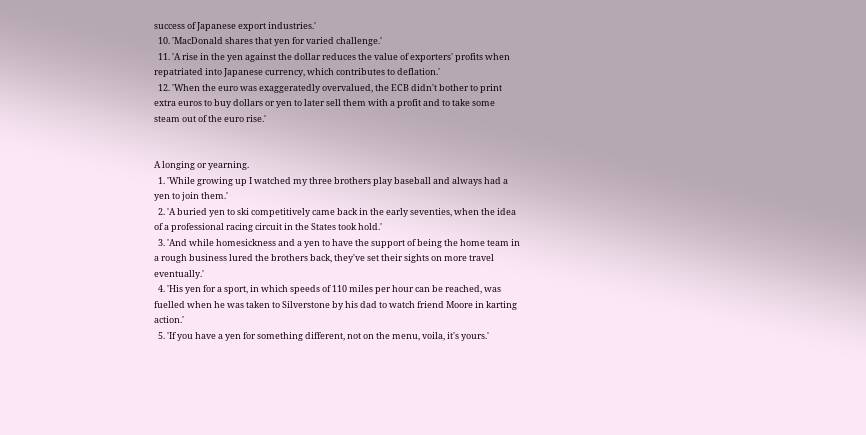success of Japanese export industries.'
  10. 'MacDonald shares that yen for varied challenge.'
  11. 'A rise in the yen against the dollar reduces the value of exporters' profits when repatriated into Japanese currency, which contributes to deflation.'
  12. 'When the euro was exaggeratedly overvalued, the ECB didn't bother to print extra euros to buy dollars or yen to later sell them with a profit and to take some steam out of the euro rise.'


A longing or yearning.
  1. 'While growing up I watched my three brothers play baseball and always had a yen to join them.'
  2. 'A buried yen to ski competitively came back in the early seventies, when the idea of a professional racing circuit in the States took hold.'
  3. 'And while homesickness and a yen to have the support of being the home team in a rough business lured the brothers back, they've set their sights on more travel eventually.'
  4. 'His yen for a sport, in which speeds of 110 miles per hour can be reached, was fuelled when he was taken to Silverstone by his dad to watch friend Moore in karting action.'
  5. 'If you have a yen for something different, not on the menu, voila, it's yours.'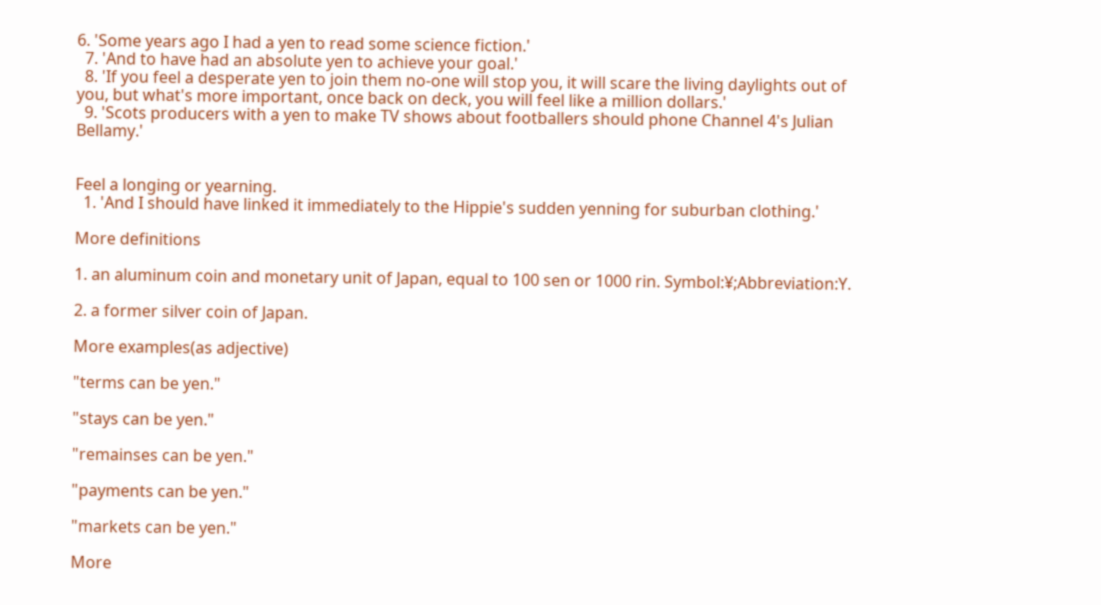6. 'Some years ago I had a yen to read some science fiction.'
  7. 'And to have had an absolute yen to achieve your goal.'
  8. 'If you feel a desperate yen to join them no-one will stop you, it will scare the living daylights out of you, but what's more important, once back on deck, you will feel like a million dollars.'
  9. 'Scots producers with a yen to make TV shows about footballers should phone Channel 4's Julian Bellamy.'


Feel a longing or yearning.
  1. 'And I should have linked it immediately to the Hippie's sudden yenning for suburban clothing.'

More definitions

1. an aluminum coin and monetary unit of Japan, equal to 100 sen or 1000 rin. Symbol:¥;Abbreviation:Y.

2. a former silver coin of Japan.

More examples(as adjective)

"terms can be yen."

"stays can be yen."

"remainses can be yen."

"payments can be yen."

"markets can be yen."

More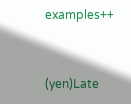examples++


(yen)Late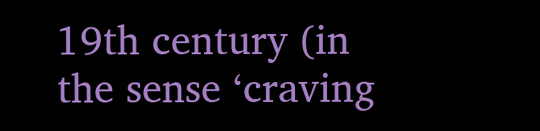19th century (in the sense ‘craving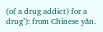(of a drug addict) for a drug’): from Chinese yǎn.